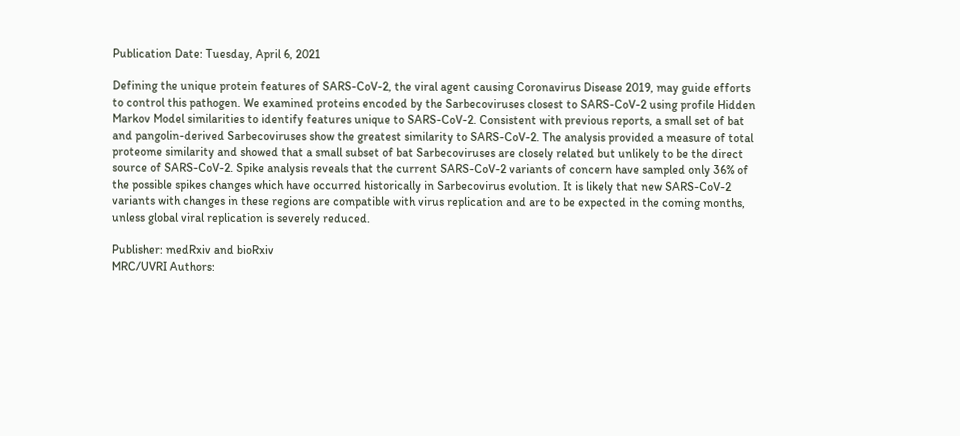Publication Date: Tuesday, April 6, 2021

Defining the unique protein features of SARS-CoV-2, the viral agent causing Coronavirus Disease 2019, may guide efforts to control this pathogen. We examined proteins encoded by the Sarbecoviruses closest to SARS-CoV-2 using profile Hidden Markov Model similarities to identify features unique to SARS-CoV-2. Consistent with previous reports, a small set of bat and pangolin-derived Sarbecoviruses show the greatest similarity to SARS-CoV-2. The analysis provided a measure of total proteome similarity and showed that a small subset of bat Sarbecoviruses are closely related but unlikely to be the direct source of SARS-CoV-2. Spike analysis reveals that the current SARS-CoV-2 variants of concern have sampled only 36% of the possible spikes changes which have occurred historically in Sarbecovirus evolution. It is likely that new SARS-CoV-2 variants with changes in these regions are compatible with virus replication and are to be expected in the coming months, unless global viral replication is severely reduced.

Publisher: medRxiv and bioRxiv
MRC/UVRI Authors: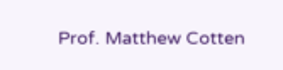Prof. Matthew Cotten